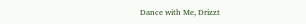Dance with Me, Drizzt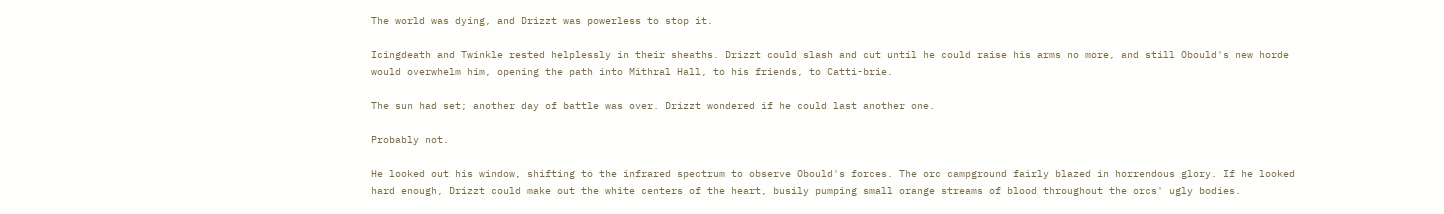The world was dying, and Drizzt was powerless to stop it.

Icingdeath and Twinkle rested helplessly in their sheaths. Drizzt could slash and cut until he could raise his arms no more, and still Obould's new horde would overwhelm him, opening the path into Mithral Hall, to his friends, to Catti-brie.

The sun had set; another day of battle was over. Drizzt wondered if he could last another one.

Probably not.

He looked out his window, shifting to the infrared spectrum to observe Obould's forces. The orc campground fairly blazed in horrendous glory. If he looked hard enough, Drizzt could make out the white centers of the heart, busily pumping small orange streams of blood throughout the orcs' ugly bodies.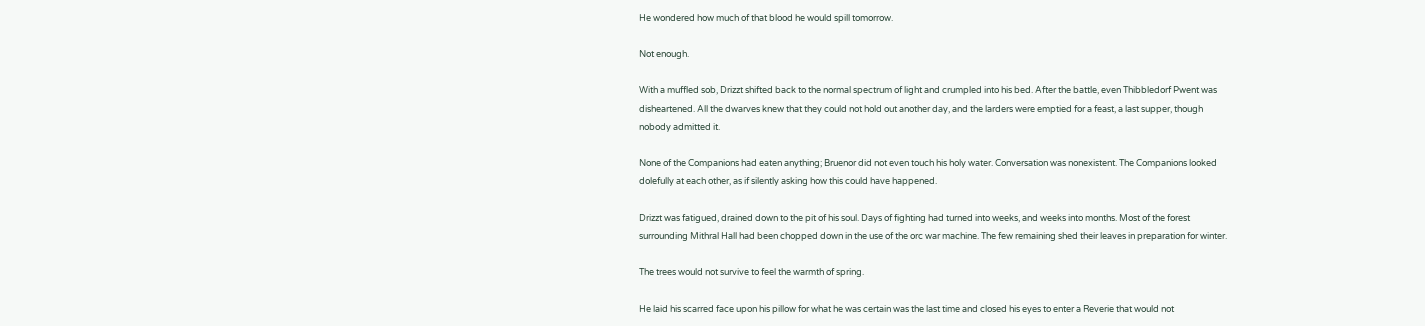He wondered how much of that blood he would spill tomorrow.

Not enough.

With a muffled sob, Drizzt shifted back to the normal spectrum of light and crumpled into his bed. After the battle, even Thibbledorf Pwent was disheartened. All the dwarves knew that they could not hold out another day, and the larders were emptied for a feast, a last supper, though nobody admitted it.

None of the Companions had eaten anything; Bruenor did not even touch his holy water. Conversation was nonexistent. The Companions looked dolefully at each other, as if silently asking how this could have happened.

Drizzt was fatigued, drained down to the pit of his soul. Days of fighting had turned into weeks, and weeks into months. Most of the forest surrounding Mithral Hall had been chopped down in the use of the orc war machine. The few remaining shed their leaves in preparation for winter.

The trees would not survive to feel the warmth of spring.

He laid his scarred face upon his pillow for what he was certain was the last time and closed his eyes to enter a Reverie that would not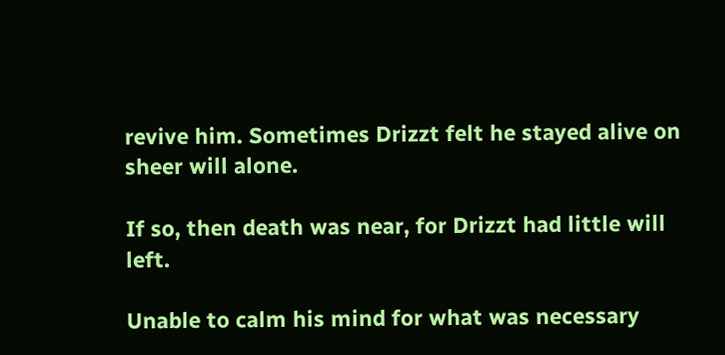revive him. Sometimes Drizzt felt he stayed alive on sheer will alone.

If so, then death was near, for Drizzt had little will left.

Unable to calm his mind for what was necessary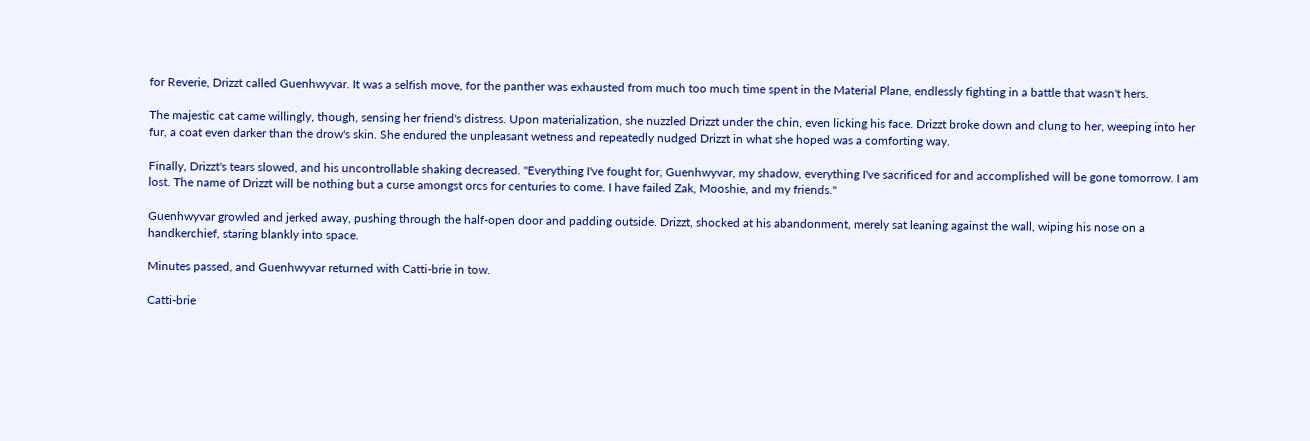for Reverie, Drizzt called Guenhwyvar. It was a selfish move, for the panther was exhausted from much too much time spent in the Material Plane, endlessly fighting in a battle that wasn't hers.

The majestic cat came willingly, though, sensing her friend's distress. Upon materialization, she nuzzled Drizzt under the chin, even licking his face. Drizzt broke down and clung to her, weeping into her fur, a coat even darker than the drow's skin. She endured the unpleasant wetness and repeatedly nudged Drizzt in what she hoped was a comforting way.

Finally, Drizzt's tears slowed, and his uncontrollable shaking decreased. "Everything I've fought for, Guenhwyvar, my shadow, everything I've sacrificed for and accomplished will be gone tomorrow. I am lost. The name of Drizzt will be nothing but a curse amongst orcs for centuries to come. I have failed Zak, Mooshie, and my friends."

Guenhwyvar growled and jerked away, pushing through the half-open door and padding outside. Drizzt, shocked at his abandonment, merely sat leaning against the wall, wiping his nose on a handkerchief, staring blankly into space.

Minutes passed, and Guenhwyvar returned with Catti-brie in tow.

Catti-brie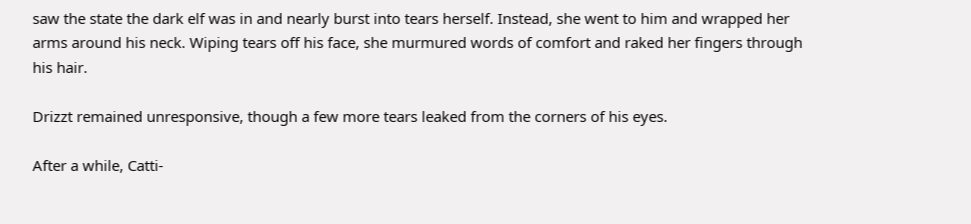saw the state the dark elf was in and nearly burst into tears herself. Instead, she went to him and wrapped her arms around his neck. Wiping tears off his face, she murmured words of comfort and raked her fingers through his hair.

Drizzt remained unresponsive, though a few more tears leaked from the corners of his eyes.

After a while, Catti-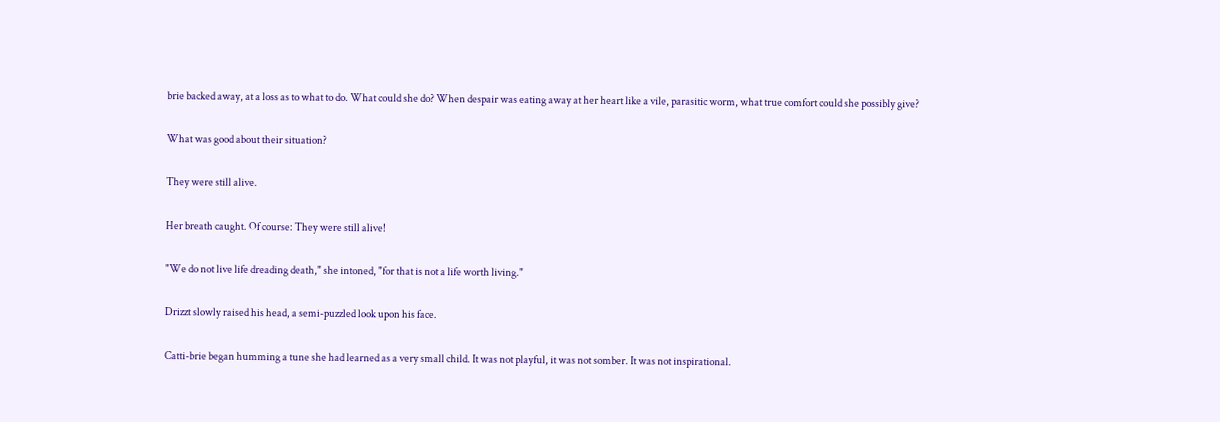brie backed away, at a loss as to what to do. What could she do? When despair was eating away at her heart like a vile, parasitic worm, what true comfort could she possibly give?

What was good about their situation?

They were still alive.

Her breath caught. Of course: They were still alive!

"We do not live life dreading death," she intoned, "for that is not a life worth living."

Drizzt slowly raised his head, a semi-puzzled look upon his face.

Catti-brie began humming a tune she had learned as a very small child. It was not playful, it was not somber. It was not inspirational.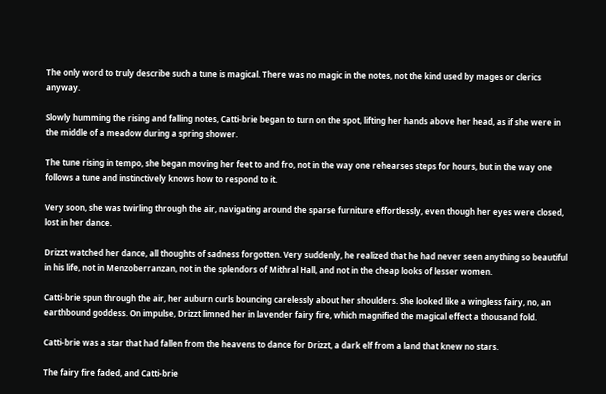The only word to truly describe such a tune is magical. There was no magic in the notes, not the kind used by mages or clerics anyway.

Slowly humming the rising and falling notes, Catti-brie began to turn on the spot, lifting her hands above her head, as if she were in the middle of a meadow during a spring shower.

The tune rising in tempo, she began moving her feet to and fro, not in the way one rehearses steps for hours, but in the way one follows a tune and instinctively knows how to respond to it.

Very soon, she was twirling through the air, navigating around the sparse furniture effortlessly, even though her eyes were closed, lost in her dance.

Drizzt watched her dance, all thoughts of sadness forgotten. Very suddenly, he realized that he had never seen anything so beautiful in his life, not in Menzoberranzan, not in the splendors of Mithral Hall, and not in the cheap looks of lesser women.

Catti-brie spun through the air, her auburn curls bouncing carelessly about her shoulders. She looked like a wingless fairy, no, an earthbound goddess. On impulse, Drizzt limned her in lavender fairy fire, which magnified the magical effect a thousand fold.

Catti-brie was a star that had fallen from the heavens to dance for Drizzt, a dark elf from a land that knew no stars.

The fairy fire faded, and Catti-brie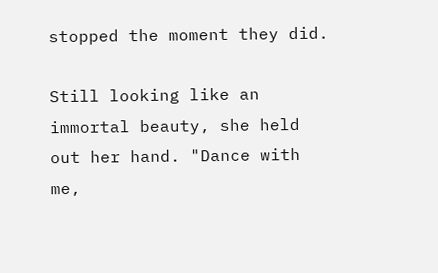stopped the moment they did.

Still looking like an immortal beauty, she held out her hand. "Dance with me,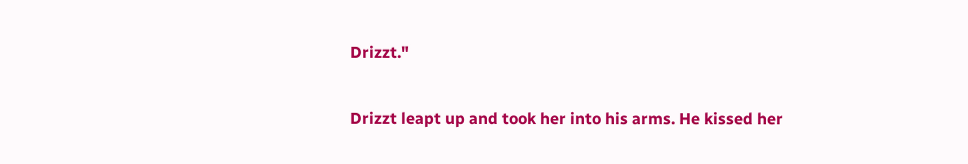Drizzt."

Drizzt leapt up and took her into his arms. He kissed her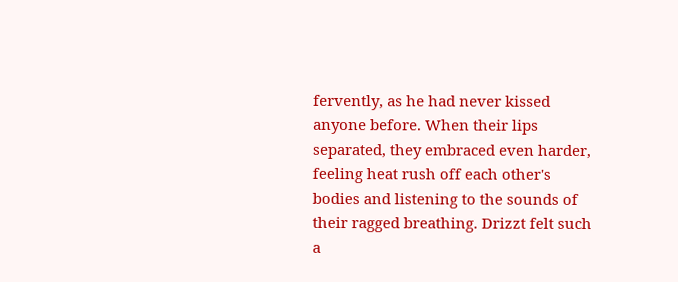fervently, as he had never kissed anyone before. When their lips separated, they embraced even harder, feeling heat rush off each other's bodies and listening to the sounds of their ragged breathing. Drizzt felt such a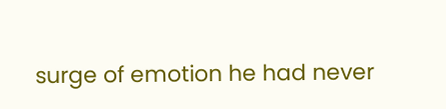surge of emotion he had never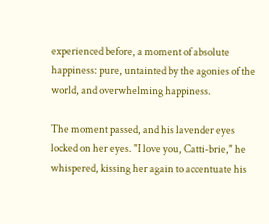experienced before, a moment of absolute happiness: pure, untainted by the agonies of the world, and overwhelming happiness.

The moment passed, and his lavender eyes locked on her eyes. "I love you, Catti-brie," he whispered, kissing her again to accentuate his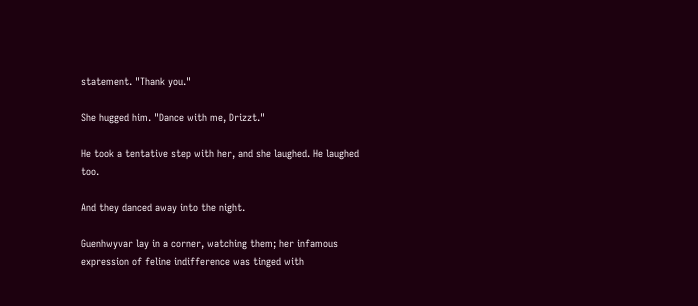statement. "Thank you."

She hugged him. "Dance with me, Drizzt."

He took a tentative step with her, and she laughed. He laughed too.

And they danced away into the night.

Guenhwyvar lay in a corner, watching them; her infamous expression of feline indifference was tinged with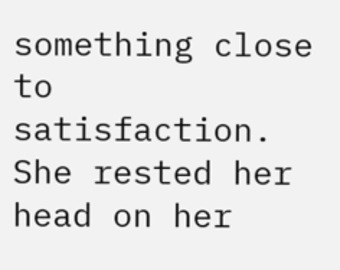something close to satisfaction. She rested her head on her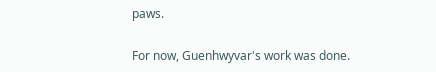paws.

For now, Guenhwyvar's work was done.